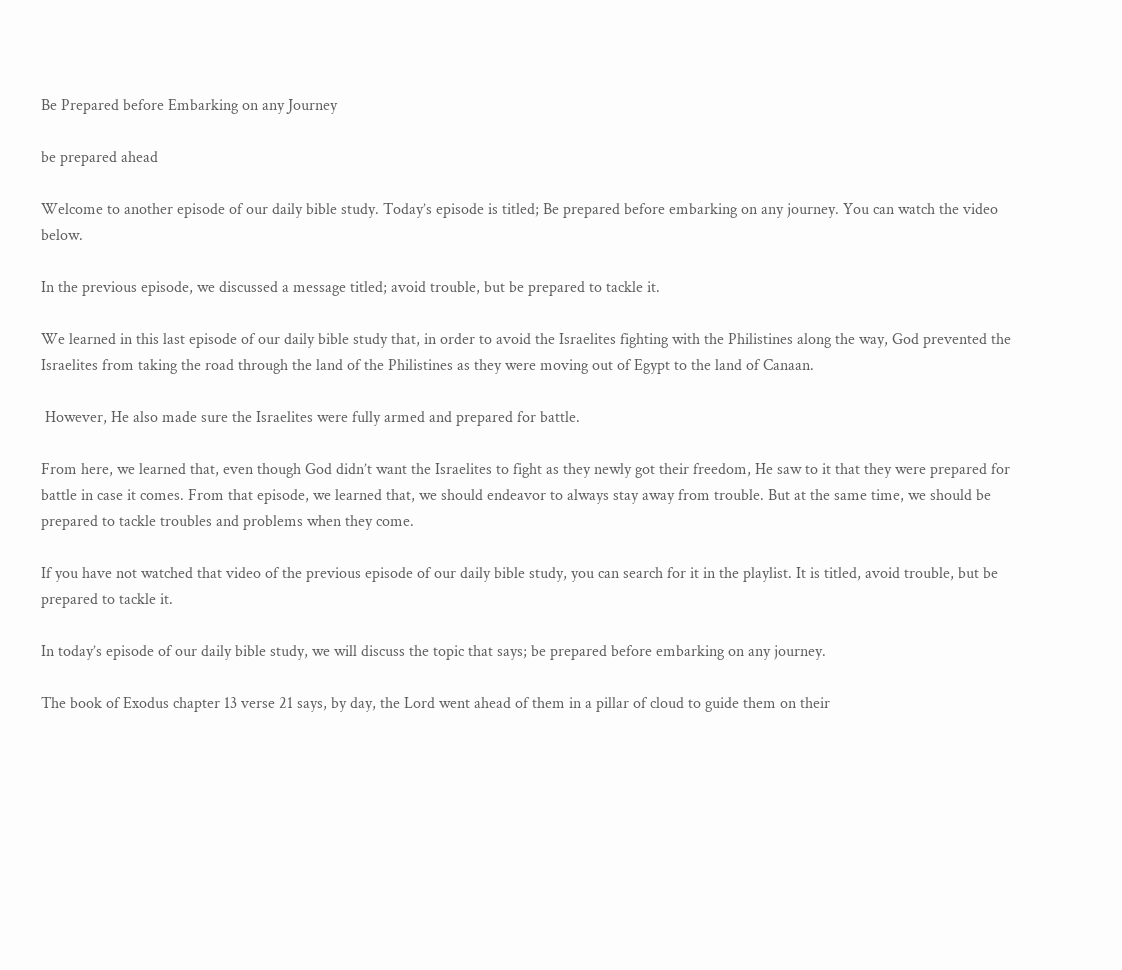Be Prepared before Embarking on any Journey

be prepared ahead

Welcome to another episode of our daily bible study. Today’s episode is titled; Be prepared before embarking on any journey. You can watch the video below.

In the previous episode, we discussed a message titled; avoid trouble, but be prepared to tackle it.

We learned in this last episode of our daily bible study that, in order to avoid the Israelites fighting with the Philistines along the way, God prevented the Israelites from taking the road through the land of the Philistines as they were moving out of Egypt to the land of Canaan.

 However, He also made sure the Israelites were fully armed and prepared for battle.

From here, we learned that, even though God didn’t want the Israelites to fight as they newly got their freedom, He saw to it that they were prepared for battle in case it comes. From that episode, we learned that, we should endeavor to always stay away from trouble. But at the same time, we should be prepared to tackle troubles and problems when they come.

If you have not watched that video of the previous episode of our daily bible study, you can search for it in the playlist. It is titled, avoid trouble, but be prepared to tackle it.

In today’s episode of our daily bible study, we will discuss the topic that says; be prepared before embarking on any journey.

The book of Exodus chapter 13 verse 21 says, by day, the Lord went ahead of them in a pillar of cloud to guide them on their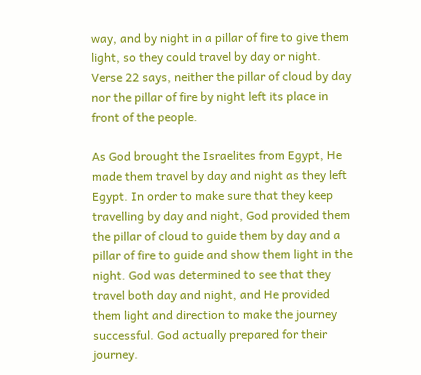way, and by night in a pillar of fire to give them light, so they could travel by day or night. Verse 22 says, neither the pillar of cloud by day nor the pillar of fire by night left its place in front of the people.

As God brought the Israelites from Egypt, He made them travel by day and night as they left Egypt. In order to make sure that they keep travelling by day and night, God provided them the pillar of cloud to guide them by day and a pillar of fire to guide and show them light in the night. God was determined to see that they travel both day and night, and He provided them light and direction to make the journey successful. God actually prepared for their journey.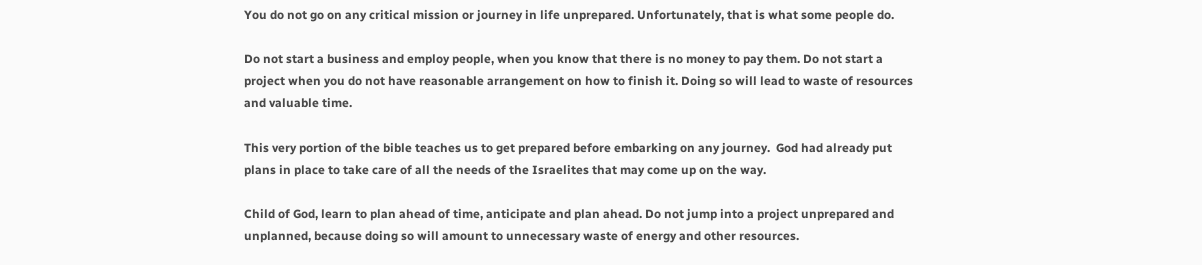You do not go on any critical mission or journey in life unprepared. Unfortunately, that is what some people do.

Do not start a business and employ people, when you know that there is no money to pay them. Do not start a project when you do not have reasonable arrangement on how to finish it. Doing so will lead to waste of resources and valuable time.

This very portion of the bible teaches us to get prepared before embarking on any journey.  God had already put plans in place to take care of all the needs of the Israelites that may come up on the way.

Child of God, learn to plan ahead of time, anticipate and plan ahead. Do not jump into a project unprepared and unplanned, because doing so will amount to unnecessary waste of energy and other resources.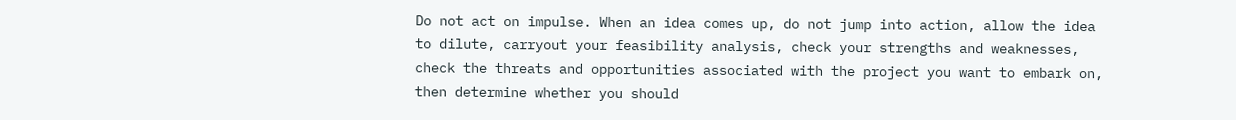Do not act on impulse. When an idea comes up, do not jump into action, allow the idea to dilute, carryout your feasibility analysis, check your strengths and weaknesses, check the threats and opportunities associated with the project you want to embark on, then determine whether you should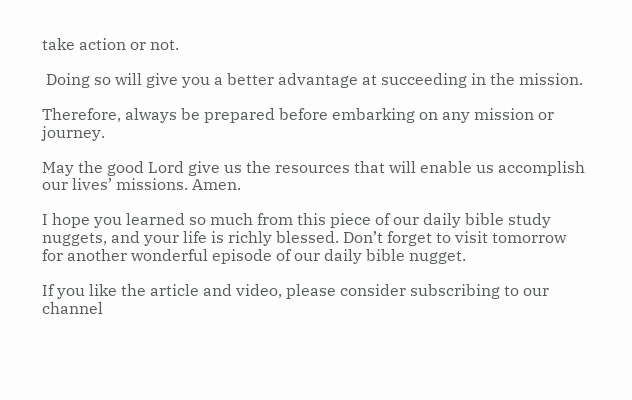take action or not.

 Doing so will give you a better advantage at succeeding in the mission.

Therefore, always be prepared before embarking on any mission or journey.

May the good Lord give us the resources that will enable us accomplish our lives’ missions. Amen.

I hope you learned so much from this piece of our daily bible study nuggets, and your life is richly blessed. Don’t forget to visit tomorrow for another wonderful episode of our daily bible nugget.

If you like the article and video, please consider subscribing to our channel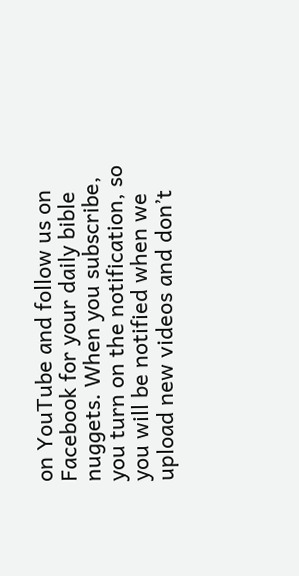on YouTube and follow us on Facebook for your daily bible nuggets. When you subscribe, you turn on the notification, so you will be notified when we upload new videos and don’t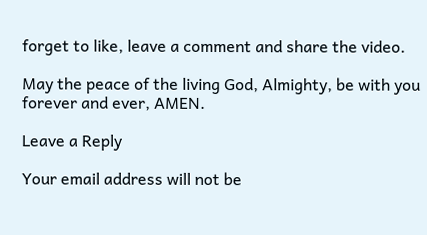forget to like, leave a comment and share the video.

May the peace of the living God, Almighty, be with you forever and ever, AMEN.

Leave a Reply

Your email address will not be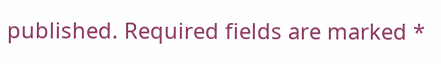published. Required fields are marked *